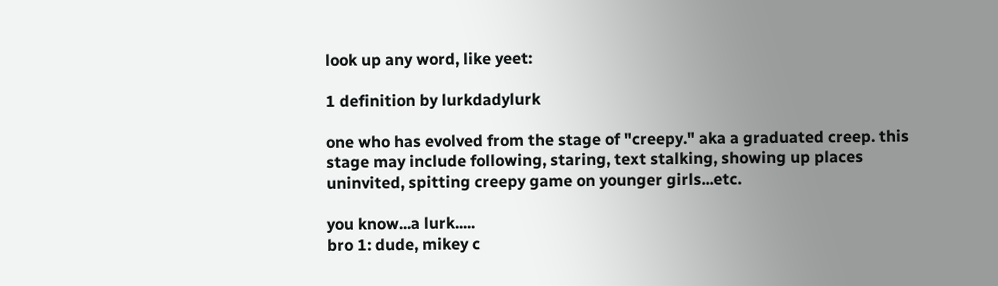look up any word, like yeet:

1 definition by lurkdadylurk

one who has evolved from the stage of "creepy." aka a graduated creep. this stage may include following, staring, text stalking, showing up places uninvited, spitting creepy game on younger girls...etc.

you know...a lurk.....
bro 1: dude, mikey c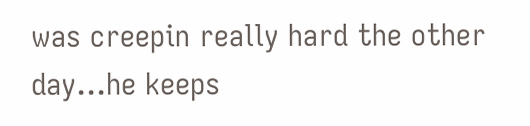was creepin really hard the other day...he keeps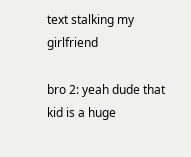text stalking my girlfriend

bro 2: yeah dude that kid is a huge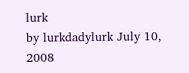lurk
by lurkdadylurk July 10, 2008